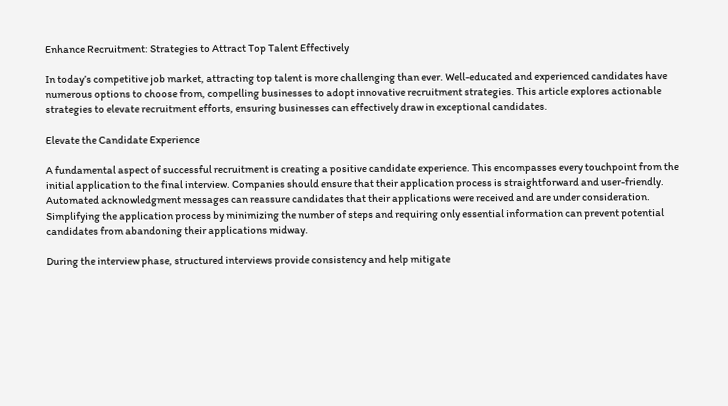Enhance Recruitment: Strategies to Attract Top Talent Effectively

In today’s competitive job market, attracting top talent is more challenging than ever. Well-educated and experienced candidates have numerous options to choose from, compelling businesses to adopt innovative recruitment strategies. This article explores actionable strategies to elevate recruitment efforts, ensuring businesses can effectively draw in exceptional candidates.

Elevate the Candidate Experience

A fundamental aspect of successful recruitment is creating a positive candidate experience. This encompasses every touchpoint from the initial application to the final interview. Companies should ensure that their application process is straightforward and user-friendly. Automated acknowledgment messages can reassure candidates that their applications were received and are under consideration. Simplifying the application process by minimizing the number of steps and requiring only essential information can prevent potential candidates from abandoning their applications midway.

During the interview phase, structured interviews provide consistency and help mitigate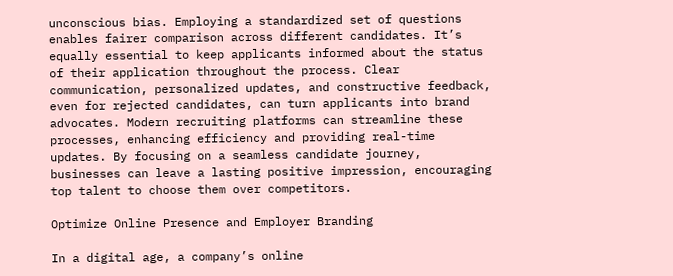unconscious bias. Employing a standardized set of questions enables fairer comparison across different candidates. It’s equally essential to keep applicants informed about the status of their application throughout the process. Clear communication, personalized updates, and constructive feedback, even for rejected candidates, can turn applicants into brand advocates. Modern recruiting platforms can streamline these processes, enhancing efficiency and providing real-time updates. By focusing on a seamless candidate journey, businesses can leave a lasting positive impression, encouraging top talent to choose them over competitors.

Optimize Online Presence and Employer Branding

In a digital age, a company’s online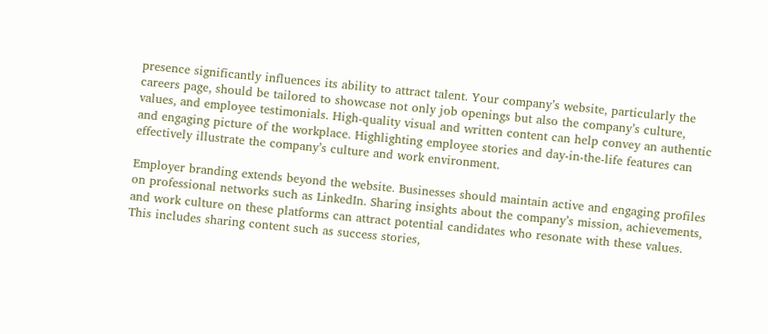presence significantly influences its ability to attract talent. Your company’s website, particularly the careers page, should be tailored to showcase not only job openings but also the company’s culture, values, and employee testimonials. High-quality visual and written content can help convey an authentic and engaging picture of the workplace. Highlighting employee stories and day-in-the-life features can effectively illustrate the company’s culture and work environment.

Employer branding extends beyond the website. Businesses should maintain active and engaging profiles on professional networks such as LinkedIn. Sharing insights about the company’s mission, achievements, and work culture on these platforms can attract potential candidates who resonate with these values. This includes sharing content such as success stories,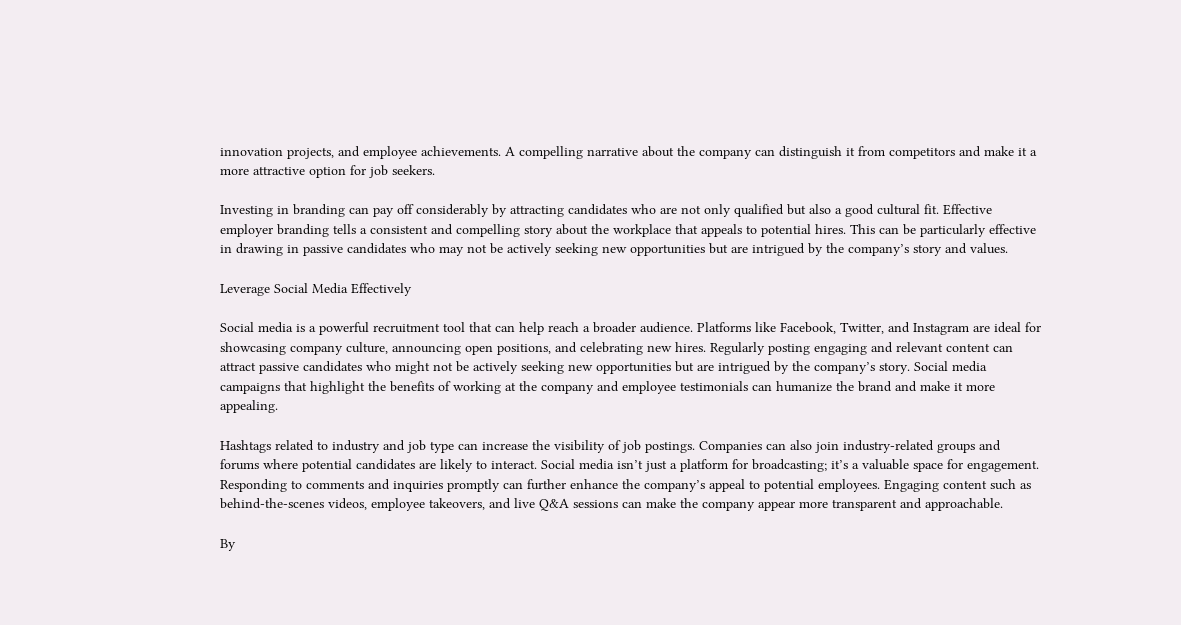innovation projects, and employee achievements. A compelling narrative about the company can distinguish it from competitors and make it a more attractive option for job seekers.

Investing in branding can pay off considerably by attracting candidates who are not only qualified but also a good cultural fit. Effective employer branding tells a consistent and compelling story about the workplace that appeals to potential hires. This can be particularly effective in drawing in passive candidates who may not be actively seeking new opportunities but are intrigued by the company’s story and values.

Leverage Social Media Effectively

Social media is a powerful recruitment tool that can help reach a broader audience. Platforms like Facebook, Twitter, and Instagram are ideal for showcasing company culture, announcing open positions, and celebrating new hires. Regularly posting engaging and relevant content can attract passive candidates who might not be actively seeking new opportunities but are intrigued by the company’s story. Social media campaigns that highlight the benefits of working at the company and employee testimonials can humanize the brand and make it more appealing.

Hashtags related to industry and job type can increase the visibility of job postings. Companies can also join industry-related groups and forums where potential candidates are likely to interact. Social media isn’t just a platform for broadcasting; it’s a valuable space for engagement. Responding to comments and inquiries promptly can further enhance the company’s appeal to potential employees. Engaging content such as behind-the-scenes videos, employee takeovers, and live Q&A sessions can make the company appear more transparent and approachable.

By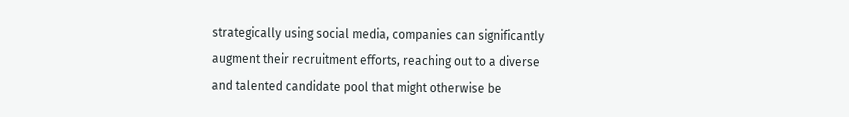strategically using social media, companies can significantly augment their recruitment efforts, reaching out to a diverse and talented candidate pool that might otherwise be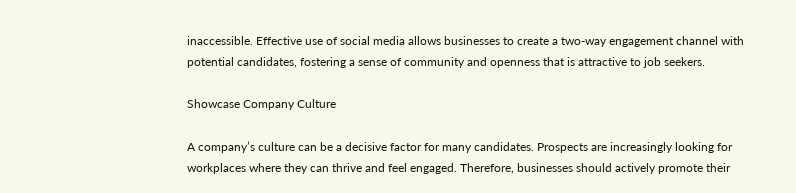inaccessible. Effective use of social media allows businesses to create a two-way engagement channel with potential candidates, fostering a sense of community and openness that is attractive to job seekers.

Showcase Company Culture

A company’s culture can be a decisive factor for many candidates. Prospects are increasingly looking for workplaces where they can thrive and feel engaged. Therefore, businesses should actively promote their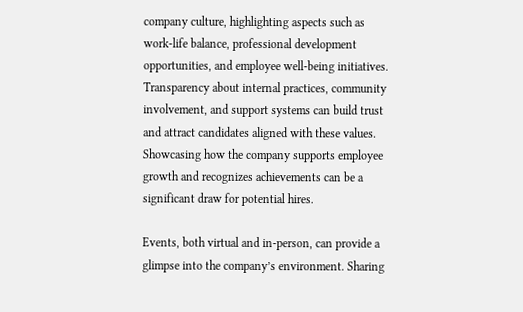company culture, highlighting aspects such as work-life balance, professional development opportunities, and employee well-being initiatives. Transparency about internal practices, community involvement, and support systems can build trust and attract candidates aligned with these values. Showcasing how the company supports employee growth and recognizes achievements can be a significant draw for potential hires.

Events, both virtual and in-person, can provide a glimpse into the company’s environment. Sharing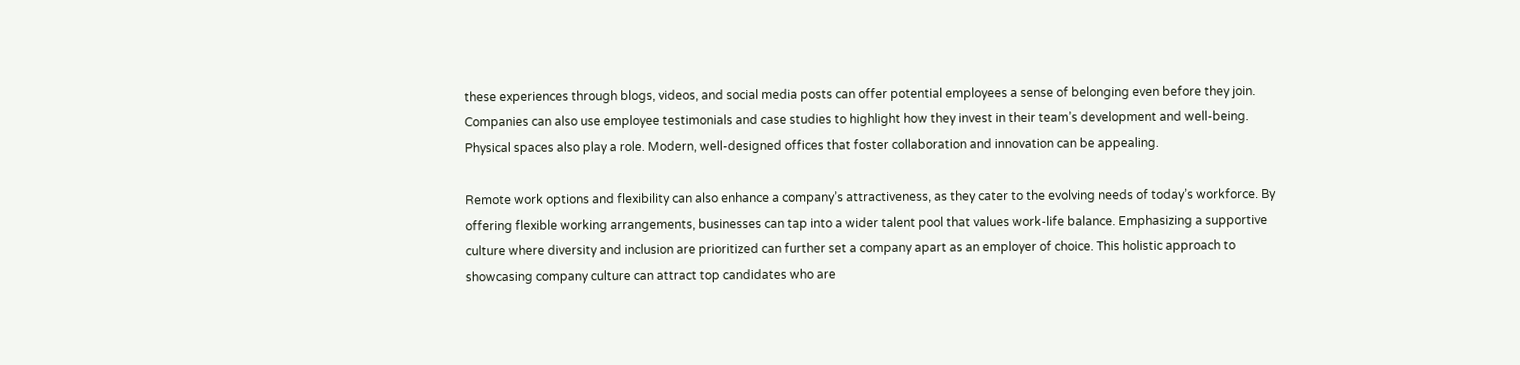these experiences through blogs, videos, and social media posts can offer potential employees a sense of belonging even before they join. Companies can also use employee testimonials and case studies to highlight how they invest in their team’s development and well-being. Physical spaces also play a role. Modern, well-designed offices that foster collaboration and innovation can be appealing.

Remote work options and flexibility can also enhance a company’s attractiveness, as they cater to the evolving needs of today’s workforce. By offering flexible working arrangements, businesses can tap into a wider talent pool that values work-life balance. Emphasizing a supportive culture where diversity and inclusion are prioritized can further set a company apart as an employer of choice. This holistic approach to showcasing company culture can attract top candidates who are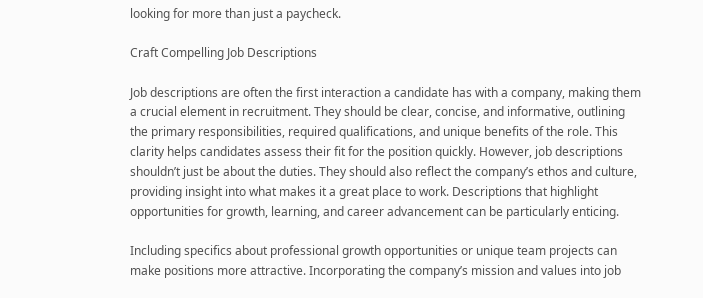looking for more than just a paycheck.

Craft Compelling Job Descriptions

Job descriptions are often the first interaction a candidate has with a company, making them a crucial element in recruitment. They should be clear, concise, and informative, outlining the primary responsibilities, required qualifications, and unique benefits of the role. This clarity helps candidates assess their fit for the position quickly. However, job descriptions shouldn’t just be about the duties. They should also reflect the company’s ethos and culture, providing insight into what makes it a great place to work. Descriptions that highlight opportunities for growth, learning, and career advancement can be particularly enticing.

Including specifics about professional growth opportunities or unique team projects can make positions more attractive. Incorporating the company’s mission and values into job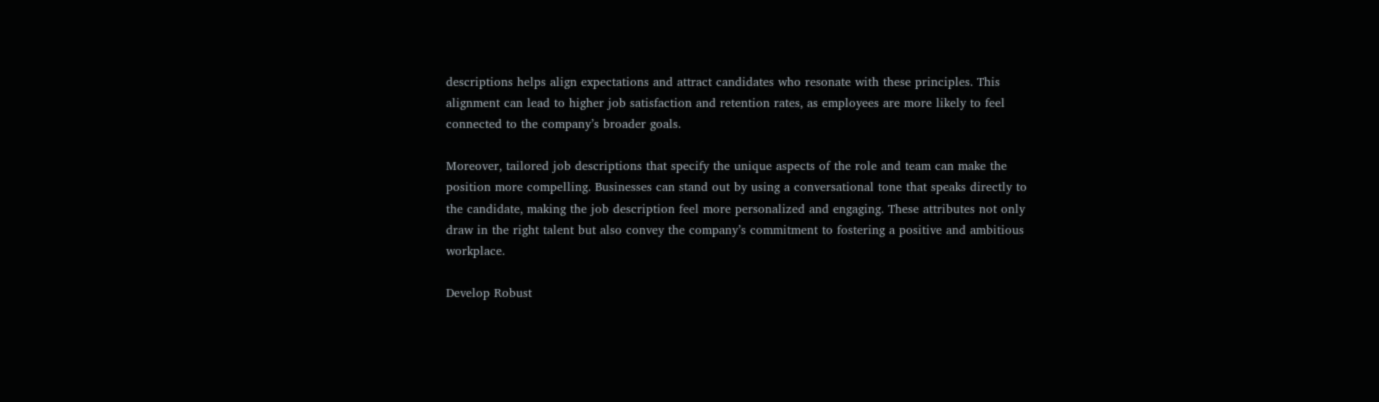descriptions helps align expectations and attract candidates who resonate with these principles. This alignment can lead to higher job satisfaction and retention rates, as employees are more likely to feel connected to the company’s broader goals.

Moreover, tailored job descriptions that specify the unique aspects of the role and team can make the position more compelling. Businesses can stand out by using a conversational tone that speaks directly to the candidate, making the job description feel more personalized and engaging. These attributes not only draw in the right talent but also convey the company’s commitment to fostering a positive and ambitious workplace.

Develop Robust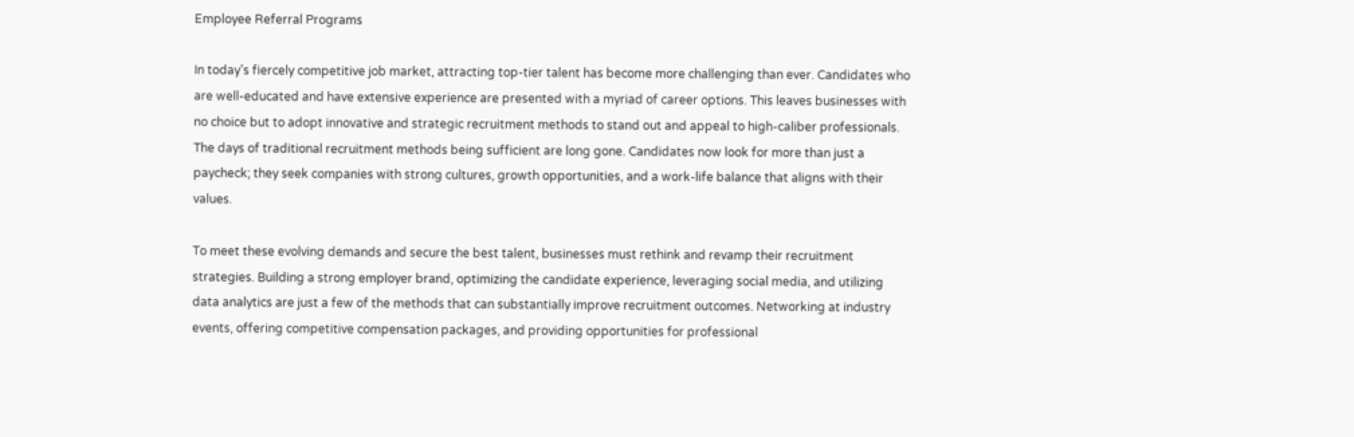Employee Referral Programs

In today’s fiercely competitive job market, attracting top-tier talent has become more challenging than ever. Candidates who are well-educated and have extensive experience are presented with a myriad of career options. This leaves businesses with no choice but to adopt innovative and strategic recruitment methods to stand out and appeal to high-caliber professionals. The days of traditional recruitment methods being sufficient are long gone. Candidates now look for more than just a paycheck; they seek companies with strong cultures, growth opportunities, and a work-life balance that aligns with their values.

To meet these evolving demands and secure the best talent, businesses must rethink and revamp their recruitment strategies. Building a strong employer brand, optimizing the candidate experience, leveraging social media, and utilizing data analytics are just a few of the methods that can substantially improve recruitment outcomes. Networking at industry events, offering competitive compensation packages, and providing opportunities for professional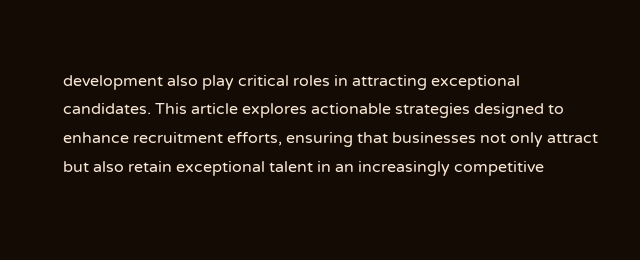development also play critical roles in attracting exceptional candidates. This article explores actionable strategies designed to enhance recruitment efforts, ensuring that businesses not only attract but also retain exceptional talent in an increasingly competitive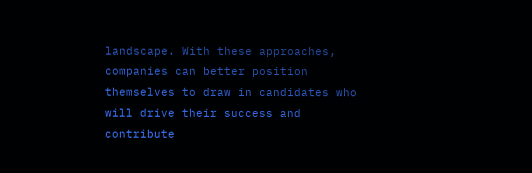landscape. With these approaches, companies can better position themselves to draw in candidates who will drive their success and contribute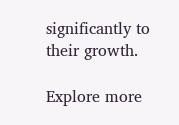significantly to their growth.

Explore more